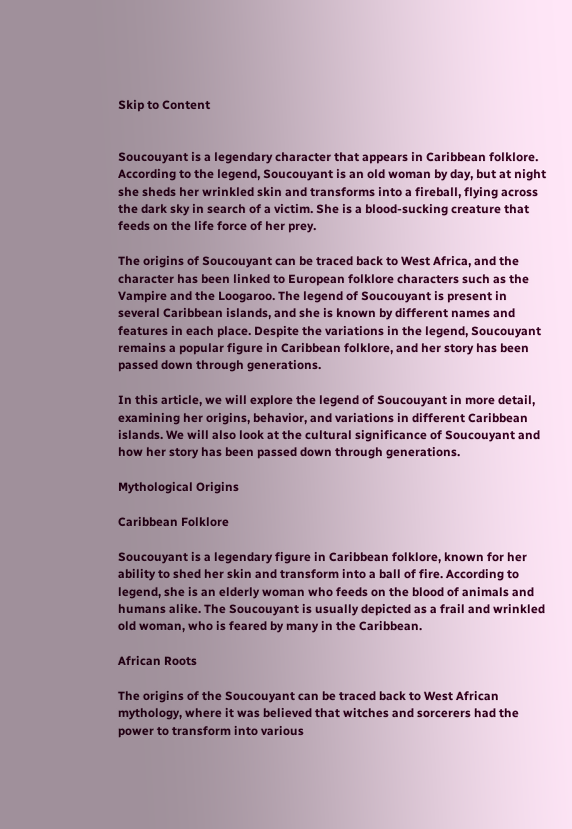Skip to Content


Soucouyant is a legendary character that appears in Caribbean folklore. According to the legend, Soucouyant is an old woman by day, but at night she sheds her wrinkled skin and transforms into a fireball, flying across the dark sky in search of a victim. She is a blood-sucking creature that feeds on the life force of her prey.

The origins of Soucouyant can be traced back to West Africa, and the character has been linked to European folklore characters such as the Vampire and the Loogaroo. The legend of Soucouyant is present in several Caribbean islands, and she is known by different names and features in each place. Despite the variations in the legend, Soucouyant remains a popular figure in Caribbean folklore, and her story has been passed down through generations.

In this article, we will explore the legend of Soucouyant in more detail, examining her origins, behavior, and variations in different Caribbean islands. We will also look at the cultural significance of Soucouyant and how her story has been passed down through generations.

Mythological Origins

Caribbean Folklore

Soucouyant is a legendary figure in Caribbean folklore, known for her ability to shed her skin and transform into a ball of fire. According to legend, she is an elderly woman who feeds on the blood of animals and humans alike. The Soucouyant is usually depicted as a frail and wrinkled old woman, who is feared by many in the Caribbean.

African Roots

The origins of the Soucouyant can be traced back to West African mythology, where it was believed that witches and sorcerers had the power to transform into various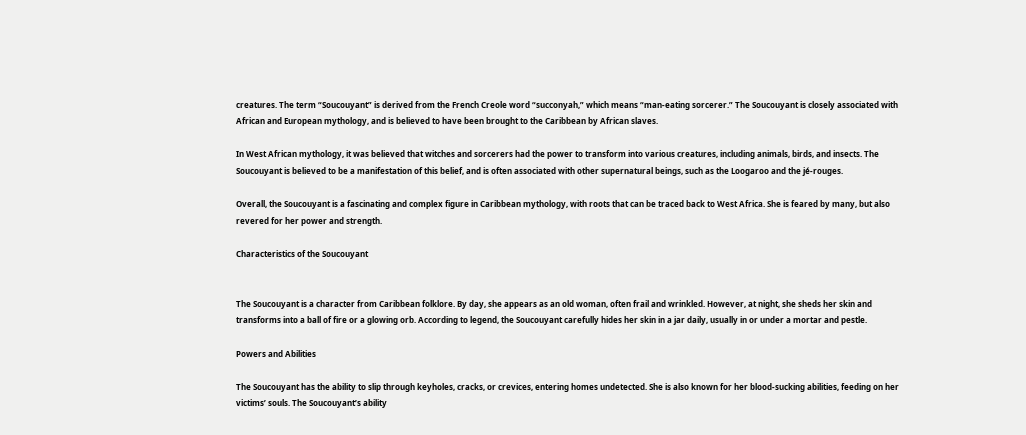creatures. The term “Soucouyant” is derived from the French Creole word “succonyah,” which means “man-eating sorcerer.” The Soucouyant is closely associated with African and European mythology, and is believed to have been brought to the Caribbean by African slaves.

In West African mythology, it was believed that witches and sorcerers had the power to transform into various creatures, including animals, birds, and insects. The Soucouyant is believed to be a manifestation of this belief, and is often associated with other supernatural beings, such as the Loogaroo and the jé-rouges.

Overall, the Soucouyant is a fascinating and complex figure in Caribbean mythology, with roots that can be traced back to West Africa. She is feared by many, but also revered for her power and strength.

Characteristics of the Soucouyant


The Soucouyant is a character from Caribbean folklore. By day, she appears as an old woman, often frail and wrinkled. However, at night, she sheds her skin and transforms into a ball of fire or a glowing orb. According to legend, the Soucouyant carefully hides her skin in a jar daily, usually in or under a mortar and pestle.

Powers and Abilities

The Soucouyant has the ability to slip through keyholes, cracks, or crevices, entering homes undetected. She is also known for her blood-sucking abilities, feeding on her victims’ souls. The Soucouyant’s ability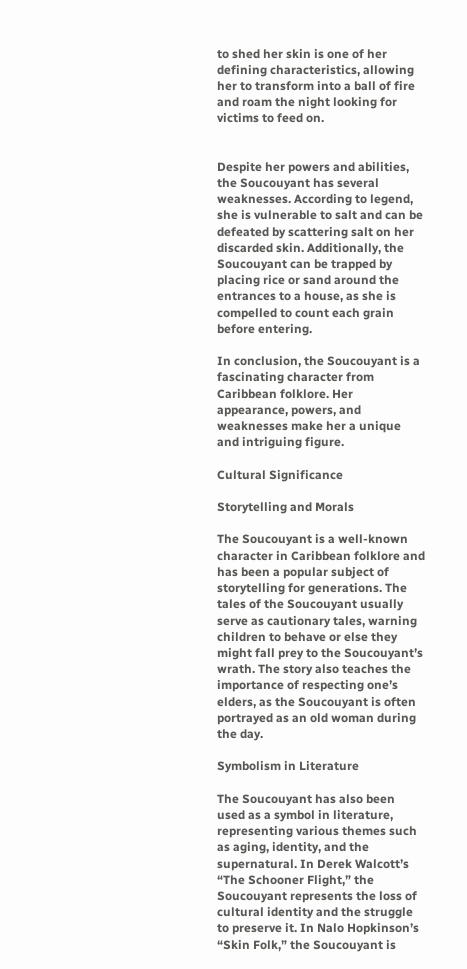to shed her skin is one of her defining characteristics, allowing her to transform into a ball of fire and roam the night looking for victims to feed on.


Despite her powers and abilities, the Soucouyant has several weaknesses. According to legend, she is vulnerable to salt and can be defeated by scattering salt on her discarded skin. Additionally, the Soucouyant can be trapped by placing rice or sand around the entrances to a house, as she is compelled to count each grain before entering.

In conclusion, the Soucouyant is a fascinating character from Caribbean folklore. Her appearance, powers, and weaknesses make her a unique and intriguing figure.

Cultural Significance

Storytelling and Morals

The Soucouyant is a well-known character in Caribbean folklore and has been a popular subject of storytelling for generations. The tales of the Soucouyant usually serve as cautionary tales, warning children to behave or else they might fall prey to the Soucouyant’s wrath. The story also teaches the importance of respecting one’s elders, as the Soucouyant is often portrayed as an old woman during the day.

Symbolism in Literature

The Soucouyant has also been used as a symbol in literature, representing various themes such as aging, identity, and the supernatural. In Derek Walcott’s “The Schooner Flight,” the Soucouyant represents the loss of cultural identity and the struggle to preserve it. In Nalo Hopkinson’s “Skin Folk,” the Soucouyant is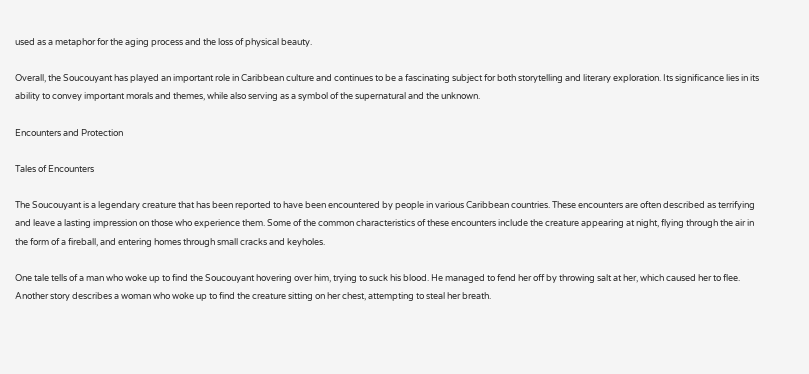used as a metaphor for the aging process and the loss of physical beauty.

Overall, the Soucouyant has played an important role in Caribbean culture and continues to be a fascinating subject for both storytelling and literary exploration. Its significance lies in its ability to convey important morals and themes, while also serving as a symbol of the supernatural and the unknown.

Encounters and Protection

Tales of Encounters

The Soucouyant is a legendary creature that has been reported to have been encountered by people in various Caribbean countries. These encounters are often described as terrifying and leave a lasting impression on those who experience them. Some of the common characteristics of these encounters include the creature appearing at night, flying through the air in the form of a fireball, and entering homes through small cracks and keyholes.

One tale tells of a man who woke up to find the Soucouyant hovering over him, trying to suck his blood. He managed to fend her off by throwing salt at her, which caused her to flee. Another story describes a woman who woke up to find the creature sitting on her chest, attempting to steal her breath.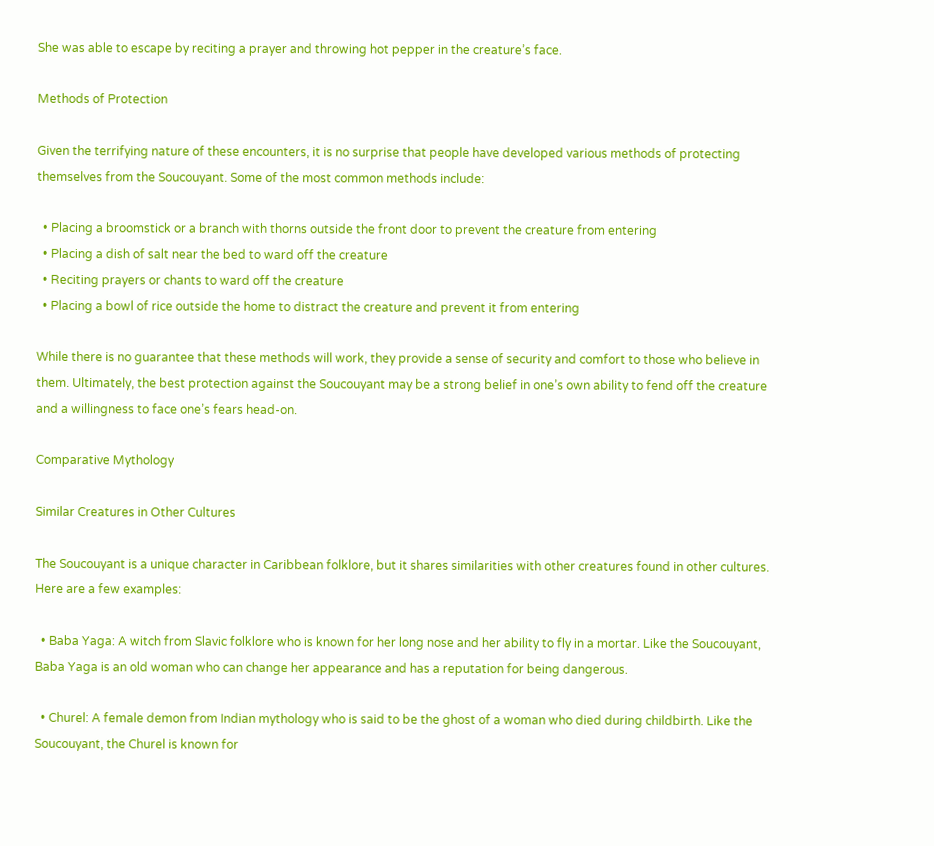She was able to escape by reciting a prayer and throwing hot pepper in the creature’s face.

Methods of Protection

Given the terrifying nature of these encounters, it is no surprise that people have developed various methods of protecting themselves from the Soucouyant. Some of the most common methods include:

  • Placing a broomstick or a branch with thorns outside the front door to prevent the creature from entering
  • Placing a dish of salt near the bed to ward off the creature
  • Reciting prayers or chants to ward off the creature
  • Placing a bowl of rice outside the home to distract the creature and prevent it from entering

While there is no guarantee that these methods will work, they provide a sense of security and comfort to those who believe in them. Ultimately, the best protection against the Soucouyant may be a strong belief in one’s own ability to fend off the creature and a willingness to face one’s fears head-on.

Comparative Mythology

Similar Creatures in Other Cultures

The Soucouyant is a unique character in Caribbean folklore, but it shares similarities with other creatures found in other cultures. Here are a few examples:

  • Baba Yaga: A witch from Slavic folklore who is known for her long nose and her ability to fly in a mortar. Like the Soucouyant, Baba Yaga is an old woman who can change her appearance and has a reputation for being dangerous.

  • Churel: A female demon from Indian mythology who is said to be the ghost of a woman who died during childbirth. Like the Soucouyant, the Churel is known for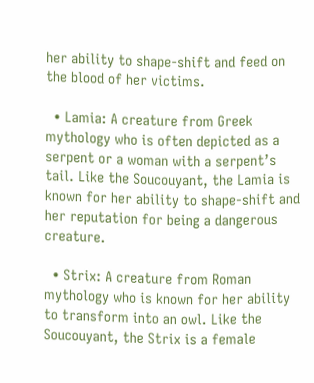her ability to shape-shift and feed on the blood of her victims.

  • Lamia: A creature from Greek mythology who is often depicted as a serpent or a woman with a serpent’s tail. Like the Soucouyant, the Lamia is known for her ability to shape-shift and her reputation for being a dangerous creature.

  • Strix: A creature from Roman mythology who is known for her ability to transform into an owl. Like the Soucouyant, the Strix is a female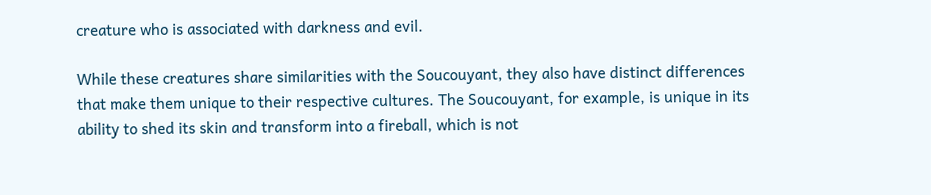creature who is associated with darkness and evil.

While these creatures share similarities with the Soucouyant, they also have distinct differences that make them unique to their respective cultures. The Soucouyant, for example, is unique in its ability to shed its skin and transform into a fireball, which is not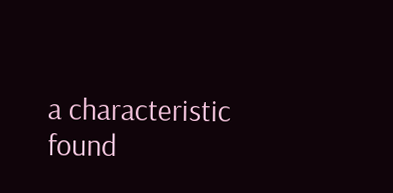a characteristic found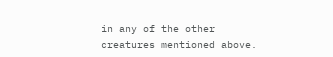in any of the other creatures mentioned above.